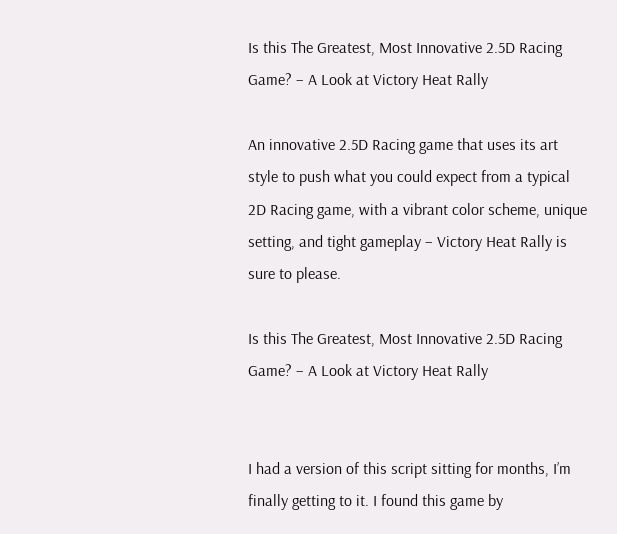Is this The Greatest, Most Innovative 2.5D Racing Game? – A Look at Victory Heat Rally

An innovative 2.5D Racing game that uses its art style to push what you could expect from a typical 2D Racing game, with a vibrant color scheme, unique setting, and tight gameplay – Victory Heat Rally is sure to please.

Is this The Greatest, Most Innovative 2.5D Racing Game? – A Look at Victory Heat Rally


I had a version of this script sitting for months, I’m finally getting to it. I found this game by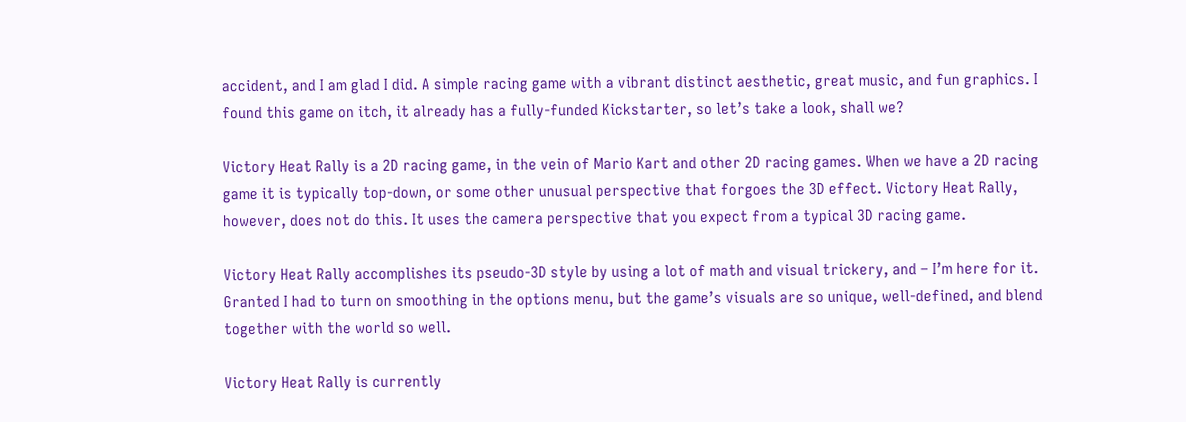accident, and I am glad I did. A simple racing game with a vibrant distinct aesthetic, great music, and fun graphics. I found this game on itch, it already has a fully-funded Kickstarter, so let’s take a look, shall we?

Victory Heat Rally is a 2D racing game, in the vein of Mario Kart and other 2D racing games. When we have a 2D racing game it is typically top-down, or some other unusual perspective that forgoes the 3D effect. Victory Heat Rally, however, does not do this. It uses the camera perspective that you expect from a typical 3D racing game.

Victory Heat Rally accomplishes its pseudo-3D style by using a lot of math and visual trickery, and – I’m here for it. Granted I had to turn on smoothing in the options menu, but the game’s visuals are so unique, well-defined, and blend together with the world so well.

Victory Heat Rally is currently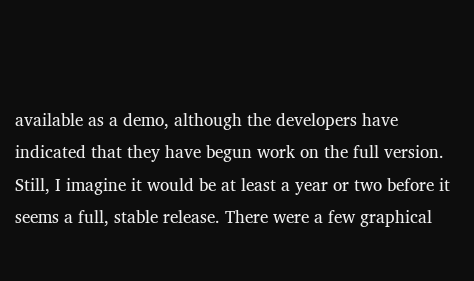available as a demo, although the developers have indicated that they have begun work on the full version. Still, I imagine it would be at least a year or two before it seems a full, stable release. There were a few graphical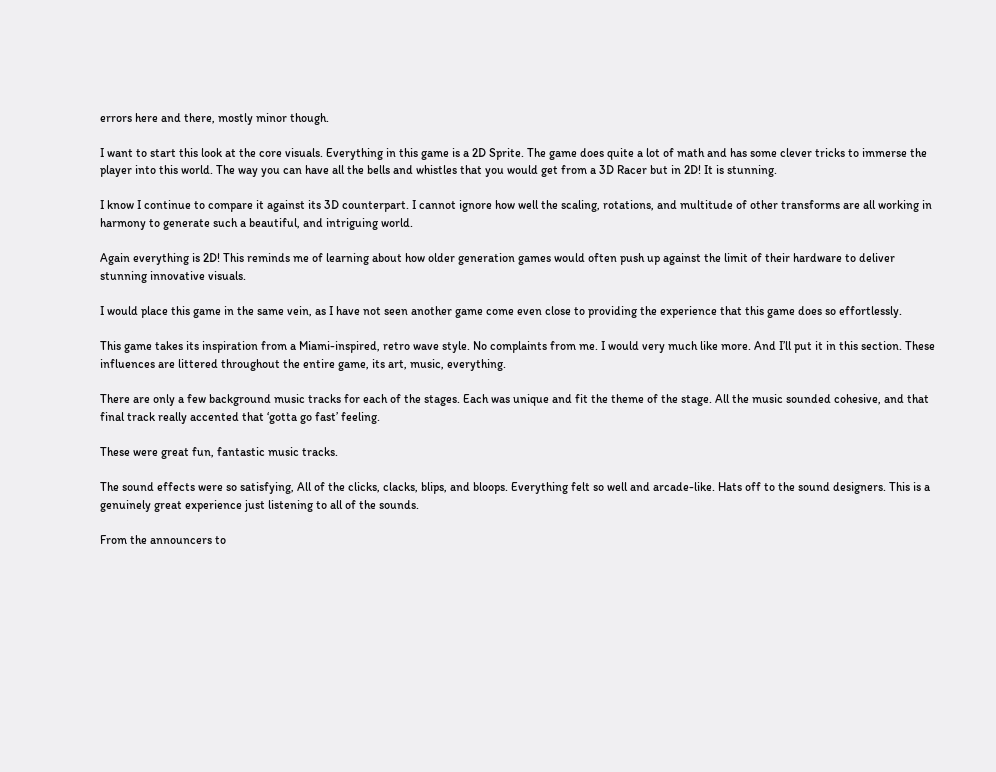errors here and there, mostly minor though.

I want to start this look at the core visuals. Everything in this game is a 2D Sprite. The game does quite a lot of math and has some clever tricks to immerse the player into this world. The way you can have all the bells and whistles that you would get from a 3D Racer but in 2D! It is stunning.

I know I continue to compare it against its 3D counterpart. I cannot ignore how well the scaling, rotations, and multitude of other transforms are all working in harmony to generate such a beautiful, and intriguing world.

Again everything is 2D! This reminds me of learning about how older generation games would often push up against the limit of their hardware to deliver stunning innovative visuals.

I would place this game in the same vein, as I have not seen another game come even close to providing the experience that this game does so effortlessly.

This game takes its inspiration from a Miami-inspired, retro wave style. No complaints from me. I would very much like more. And I’ll put it in this section. These influences are littered throughout the entire game, its art, music, everything.

There are only a few background music tracks for each of the stages. Each was unique and fit the theme of the stage. All the music sounded cohesive, and that final track really accented that ‘gotta go fast’ feeling.

These were great fun, fantastic music tracks.

The sound effects were so satisfying, All of the clicks, clacks, blips, and bloops. Everything felt so well and arcade-like. Hats off to the sound designers. This is a genuinely great experience just listening to all of the sounds.

From the announcers to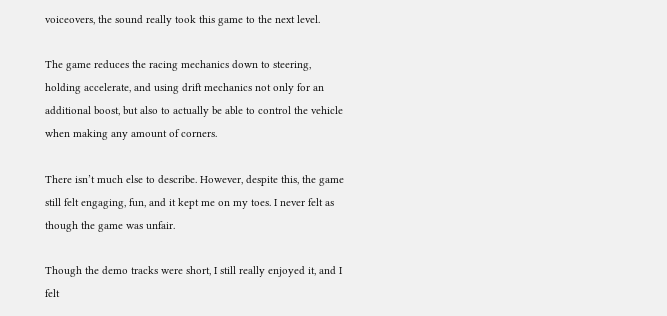voiceovers, the sound really took this game to the next level.

The game reduces the racing mechanics down to steering, holding accelerate, and using drift mechanics not only for an additional boost, but also to actually be able to control the vehicle when making any amount of corners.

There isn’t much else to describe. However, despite this, the game still felt engaging, fun, and it kept me on my toes. I never felt as though the game was unfair.

Though the demo tracks were short, I still really enjoyed it, and I felt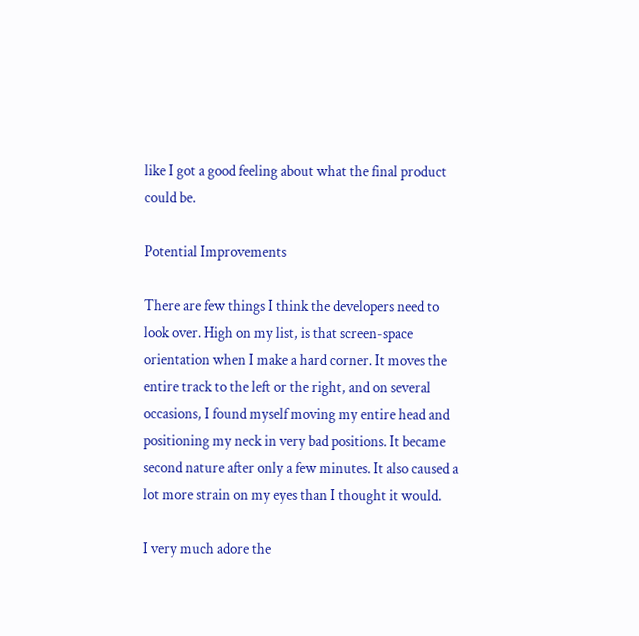like I got a good feeling about what the final product could be.

Potential Improvements

There are few things I think the developers need to look over. High on my list, is that screen-space orientation when I make a hard corner. It moves the entire track to the left or the right, and on several occasions, I found myself moving my entire head and positioning my neck in very bad positions. It became second nature after only a few minutes. It also caused a lot more strain on my eyes than I thought it would.

I very much adore the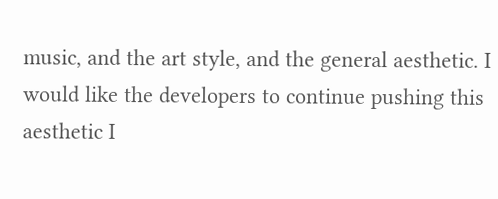music, and the art style, and the general aesthetic. I would like the developers to continue pushing this aesthetic I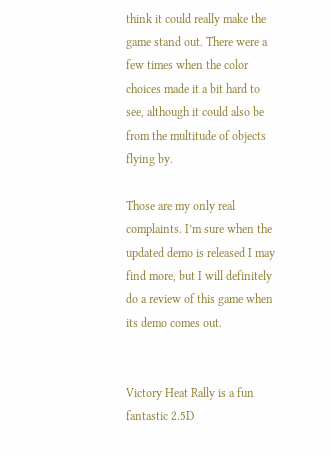think it could really make the game stand out. There were a few times when the color choices made it a bit hard to see, although it could also be from the multitude of objects flying by.

Those are my only real complaints. I’m sure when the updated demo is released I may find more, but I will definitely do a review of this game when its demo comes out.


Victory Heat Rally is a fun fantastic 2.5D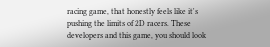racing game, that honestly feels like it's pushing the limits of 2D racers. These developers and this game, you should look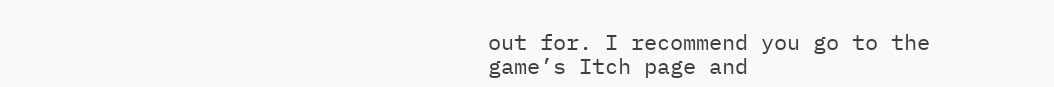out for. I recommend you go to the game’s Itch page and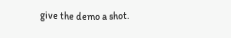give the demo a shot.